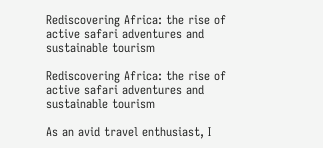Rediscovering Africa: the rise of active safari adventures and sustainable tourism

Rediscovering Africa: the rise of active safari adventures and sustainable tourism

As an avid travel enthusiast, I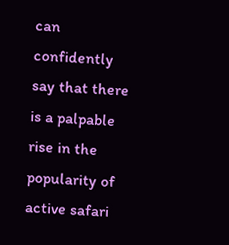can confidently say that there is a palpable rise in the popularity of active safari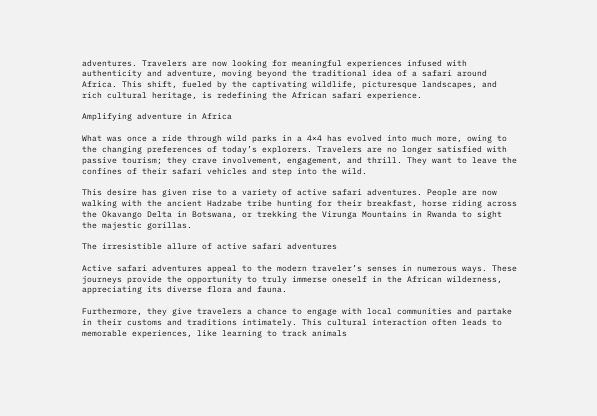adventures. Travelers are now looking for meaningful experiences infused with authenticity and adventure, moving beyond the traditional idea of a safari around Africa. This shift, fueled by the captivating wildlife, picturesque landscapes, and rich cultural heritage, is redefining the African safari experience.

Amplifying adventure in Africa

What was once a ride through wild parks in a 4×4 has evolved into much more, owing to the changing preferences of today’s explorers. Travelers are no longer satisfied with passive tourism; they crave involvement, engagement, and thrill. They want to leave the confines of their safari vehicles and step into the wild.

This desire has given rise to a variety of active safari adventures. People are now walking with the ancient Hadzabe tribe hunting for their breakfast, horse riding across the Okavango Delta in Botswana, or trekking the Virunga Mountains in Rwanda to sight the majestic gorillas.

The irresistible allure of active safari adventures

Active safari adventures appeal to the modern traveler’s senses in numerous ways. These journeys provide the opportunity to truly immerse oneself in the African wilderness, appreciating its diverse flora and fauna.

Furthermore, they give travelers a chance to engage with local communities and partake in their customs and traditions intimately. This cultural interaction often leads to memorable experiences, like learning to track animals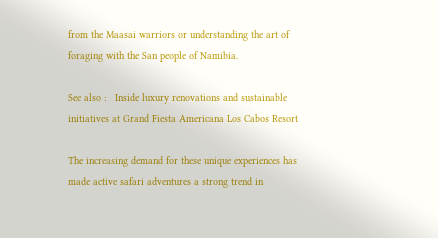from the Maasai warriors or understanding the art of foraging with the San people of Namibia.

See also :   Inside luxury renovations and sustainable initiatives at Grand Fiesta Americana Los Cabos Resort

The increasing demand for these unique experiences has made active safari adventures a strong trend in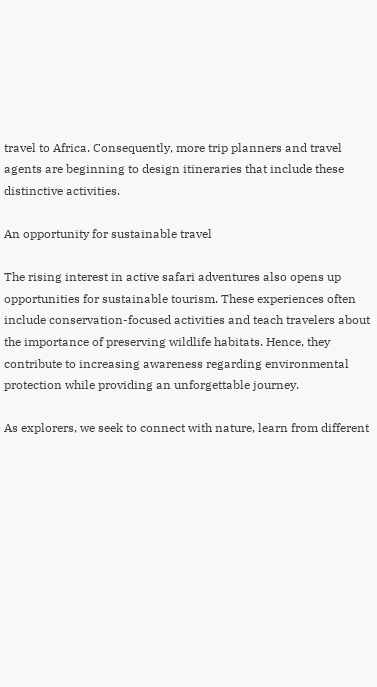travel to Africa. Consequently, more trip planners and travel agents are beginning to design itineraries that include these distinctive activities.

An opportunity for sustainable travel

The rising interest in active safari adventures also opens up opportunities for sustainable tourism. These experiences often include conservation-focused activities and teach travelers about the importance of preserving wildlife habitats. Hence, they contribute to increasing awareness regarding environmental protection while providing an unforgettable journey.

As explorers, we seek to connect with nature, learn from different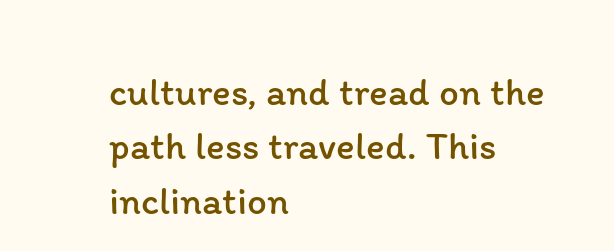cultures, and tread on the path less traveled. This inclination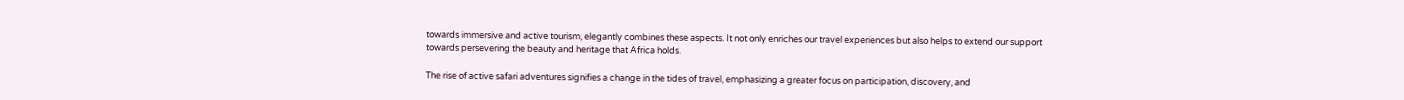towards immersive and active tourism, elegantly combines these aspects. It not only enriches our travel experiences but also helps to extend our support towards persevering the beauty and heritage that Africa holds.

The rise of active safari adventures signifies a change in the tides of travel, emphasizing a greater focus on participation, discovery, and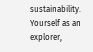sustainability. Yourself as an explorer,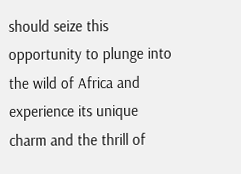should seize this opportunity to plunge into the wild of Africa and experience its unique charm and the thrill of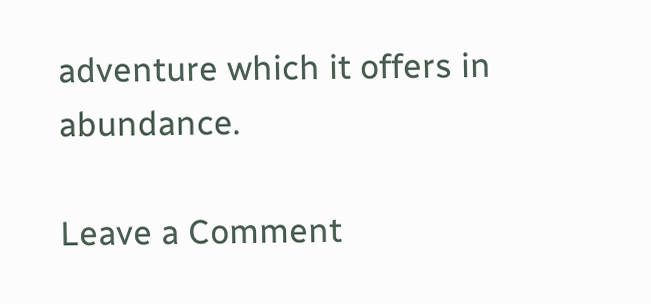adventure which it offers in abundance.

Leave a Comment